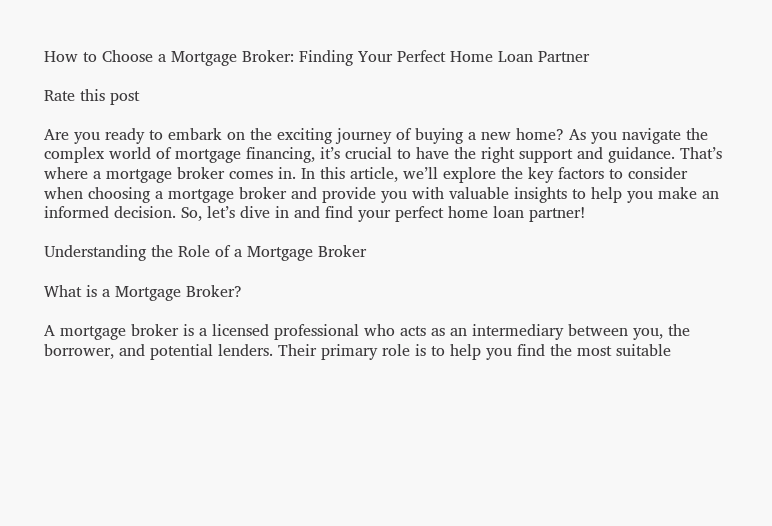How to Choose a Mortgage Broker: Finding Your Perfect Home Loan Partner

Rate this post

Are you ready to embark on the exciting journey of buying a new home? As you navigate the complex world of mortgage financing, it’s crucial to have the right support and guidance. That’s where a mortgage broker comes in. In this article, we’ll explore the key factors to consider when choosing a mortgage broker and provide you with valuable insights to help you make an informed decision. So, let’s dive in and find your perfect home loan partner!

Understanding the Role of a Mortgage Broker

What is a Mortgage Broker?

A mortgage broker is a licensed professional who acts as an intermediary between you, the borrower, and potential lenders. Their primary role is to help you find the most suitable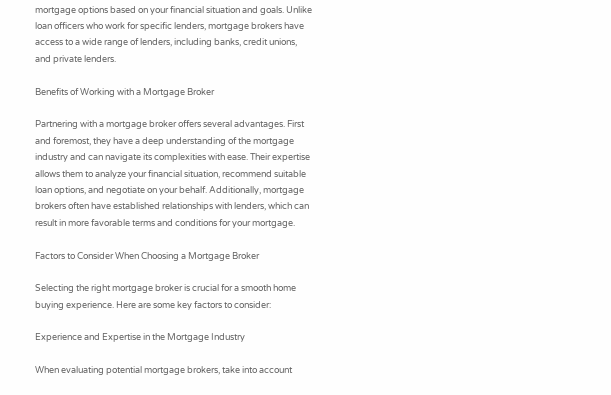mortgage options based on your financial situation and goals. Unlike loan officers who work for specific lenders, mortgage brokers have access to a wide range of lenders, including banks, credit unions, and private lenders.

Benefits of Working with a Mortgage Broker

Partnering with a mortgage broker offers several advantages. First and foremost, they have a deep understanding of the mortgage industry and can navigate its complexities with ease. Their expertise allows them to analyze your financial situation, recommend suitable loan options, and negotiate on your behalf. Additionally, mortgage brokers often have established relationships with lenders, which can result in more favorable terms and conditions for your mortgage.

Factors to Consider When Choosing a Mortgage Broker

Selecting the right mortgage broker is crucial for a smooth home buying experience. Here are some key factors to consider:

Experience and Expertise in the Mortgage Industry

When evaluating potential mortgage brokers, take into account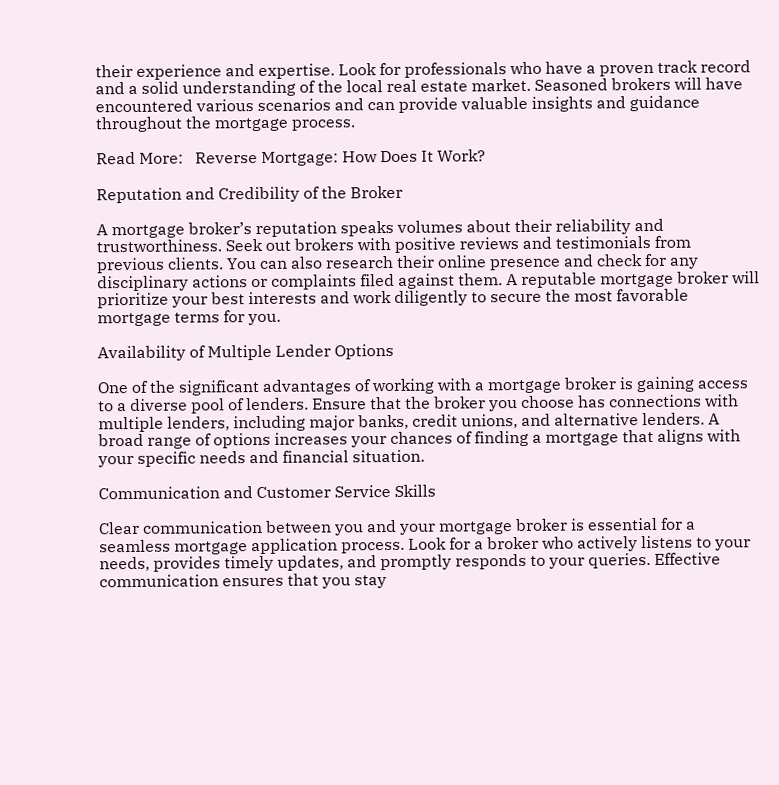their experience and expertise. Look for professionals who have a proven track record and a solid understanding of the local real estate market. Seasoned brokers will have encountered various scenarios and can provide valuable insights and guidance throughout the mortgage process.

Read More:   Reverse Mortgage: How Does It Work?

Reputation and Credibility of the Broker

A mortgage broker’s reputation speaks volumes about their reliability and trustworthiness. Seek out brokers with positive reviews and testimonials from previous clients. You can also research their online presence and check for any disciplinary actions or complaints filed against them. A reputable mortgage broker will prioritize your best interests and work diligently to secure the most favorable mortgage terms for you.

Availability of Multiple Lender Options

One of the significant advantages of working with a mortgage broker is gaining access to a diverse pool of lenders. Ensure that the broker you choose has connections with multiple lenders, including major banks, credit unions, and alternative lenders. A broad range of options increases your chances of finding a mortgage that aligns with your specific needs and financial situation.

Communication and Customer Service Skills

Clear communication between you and your mortgage broker is essential for a seamless mortgage application process. Look for a broker who actively listens to your needs, provides timely updates, and promptly responds to your queries. Effective communication ensures that you stay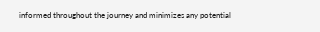informed throughout the journey and minimizes any potential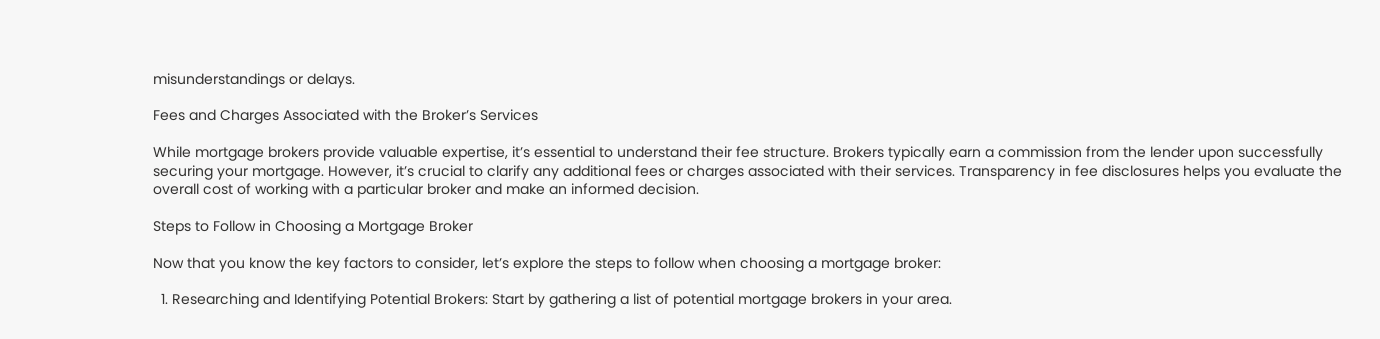misunderstandings or delays.

Fees and Charges Associated with the Broker’s Services

While mortgage brokers provide valuable expertise, it’s essential to understand their fee structure. Brokers typically earn a commission from the lender upon successfully securing your mortgage. However, it’s crucial to clarify any additional fees or charges associated with their services. Transparency in fee disclosures helps you evaluate the overall cost of working with a particular broker and make an informed decision.

Steps to Follow in Choosing a Mortgage Broker

Now that you know the key factors to consider, let’s explore the steps to follow when choosing a mortgage broker:

  1. Researching and Identifying Potential Brokers: Start by gathering a list of potential mortgage brokers in your area.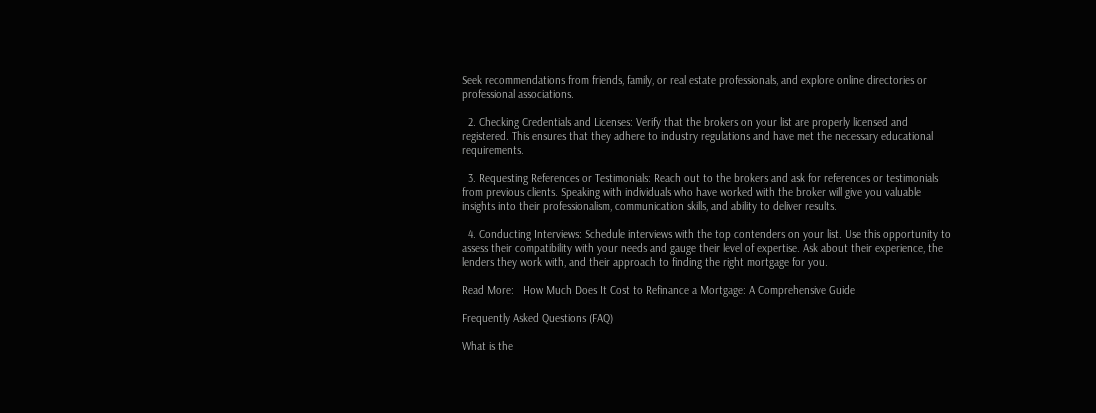Seek recommendations from friends, family, or real estate professionals, and explore online directories or professional associations.

  2. Checking Credentials and Licenses: Verify that the brokers on your list are properly licensed and registered. This ensures that they adhere to industry regulations and have met the necessary educational requirements.

  3. Requesting References or Testimonials: Reach out to the brokers and ask for references or testimonials from previous clients. Speaking with individuals who have worked with the broker will give you valuable insights into their professionalism, communication skills, and ability to deliver results.

  4. Conducting Interviews: Schedule interviews with the top contenders on your list. Use this opportunity to assess their compatibility with your needs and gauge their level of expertise. Ask about their experience, the lenders they work with, and their approach to finding the right mortgage for you.

Read More:   How Much Does It Cost to Refinance a Mortgage: A Comprehensive Guide

Frequently Asked Questions (FAQ)

What is the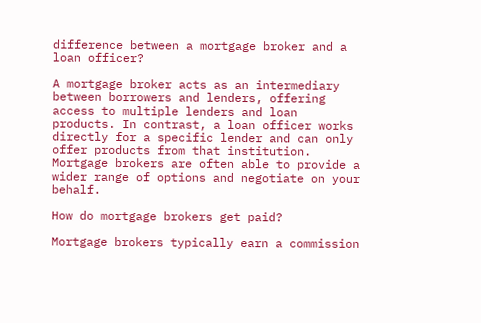difference between a mortgage broker and a loan officer?

A mortgage broker acts as an intermediary between borrowers and lenders, offering access to multiple lenders and loan products. In contrast, a loan officer works directly for a specific lender and can only offer products from that institution. Mortgage brokers are often able to provide a wider range of options and negotiate on your behalf.

How do mortgage brokers get paid?

Mortgage brokers typically earn a commission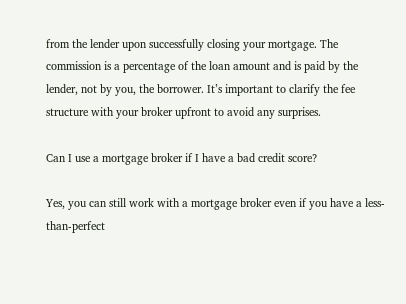from the lender upon successfully closing your mortgage. The commission is a percentage of the loan amount and is paid by the lender, not by you, the borrower. It’s important to clarify the fee structure with your broker upfront to avoid any surprises.

Can I use a mortgage broker if I have a bad credit score?

Yes, you can still work with a mortgage broker even if you have a less-than-perfect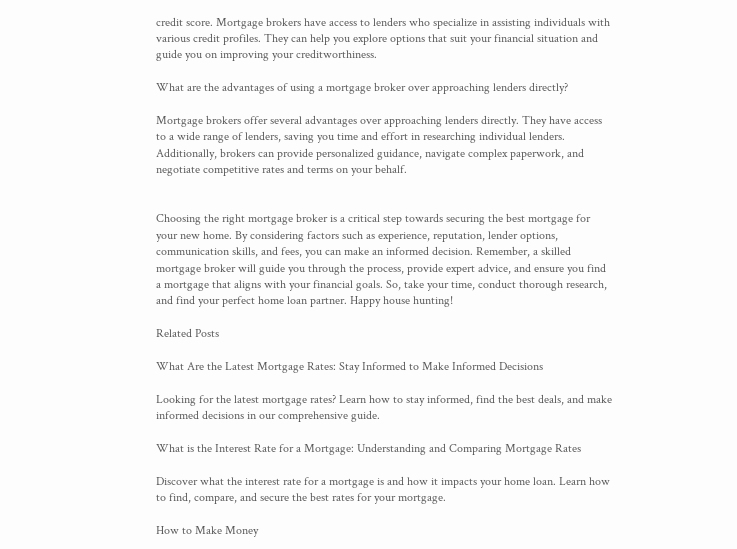credit score. Mortgage brokers have access to lenders who specialize in assisting individuals with various credit profiles. They can help you explore options that suit your financial situation and guide you on improving your creditworthiness.

What are the advantages of using a mortgage broker over approaching lenders directly?

Mortgage brokers offer several advantages over approaching lenders directly. They have access to a wide range of lenders, saving you time and effort in researching individual lenders. Additionally, brokers can provide personalized guidance, navigate complex paperwork, and negotiate competitive rates and terms on your behalf.


Choosing the right mortgage broker is a critical step towards securing the best mortgage for your new home. By considering factors such as experience, reputation, lender options, communication skills, and fees, you can make an informed decision. Remember, a skilled mortgage broker will guide you through the process, provide expert advice, and ensure you find a mortgage that aligns with your financial goals. So, take your time, conduct thorough research, and find your perfect home loan partner. Happy house hunting!

Related Posts

What Are the Latest Mortgage Rates: Stay Informed to Make Informed Decisions

Looking for the latest mortgage rates? Learn how to stay informed, find the best deals, and make informed decisions in our comprehensive guide.

What is the Interest Rate for a Mortgage: Understanding and Comparing Mortgage Rates

Discover what the interest rate for a mortgage is and how it impacts your home loan. Learn how to find, compare, and secure the best rates for your mortgage.

How to Make Money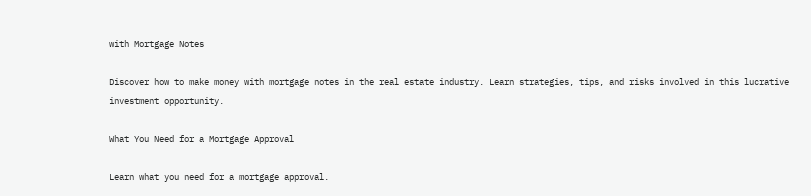with Mortgage Notes

Discover how to make money with mortgage notes in the real estate industry. Learn strategies, tips, and risks involved in this lucrative investment opportunity.

What You Need for a Mortgage Approval

Learn what you need for a mortgage approval.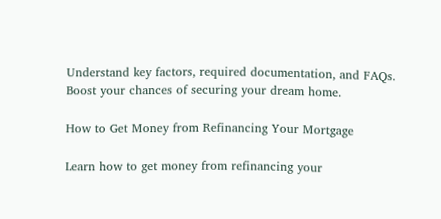Understand key factors, required documentation, and FAQs. Boost your chances of securing your dream home.

How to Get Money from Refinancing Your Mortgage

Learn how to get money from refinancing your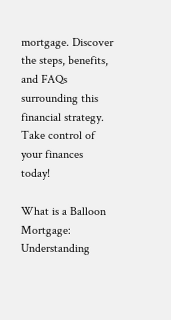mortgage. Discover the steps, benefits, and FAQs surrounding this financial strategy. Take control of your finances today!

What is a Balloon Mortgage: Understanding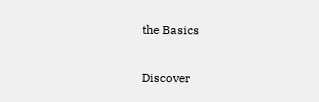the Basics

Discover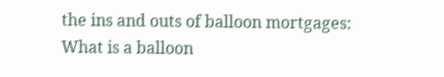the ins and outs of balloon mortgages: What is a balloon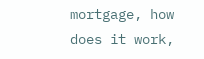mortgage, how does it work,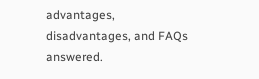advantages, disadvantages, and FAQs answered.